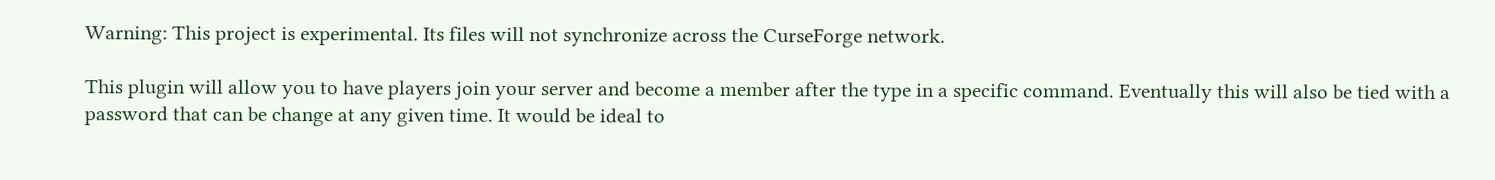Warning: This project is experimental. Its files will not synchronize across the CurseForge network.

This plugin will allow you to have players join your server and become a member after the type in a specific command. Eventually this will also be tied with a password that can be change at any given time. It would be ideal to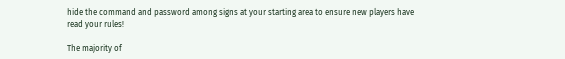hide the command and password among signs at your starting area to ensure new players have read your rules!

The majority of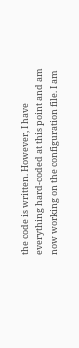the code is written. However, I have everything hard-coded at this point and am now working on the configuration file. I am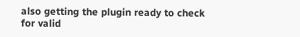also getting the plugin ready to check for valid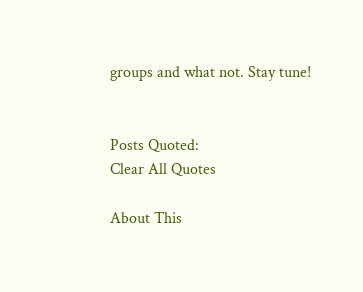groups and what not. Stay tune!


Posts Quoted:
Clear All Quotes

About This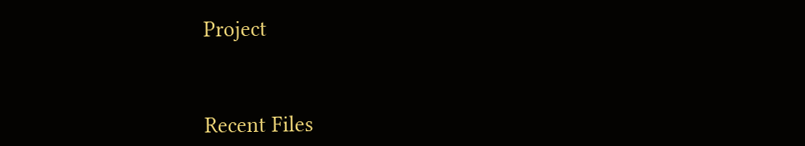Project



Recent Files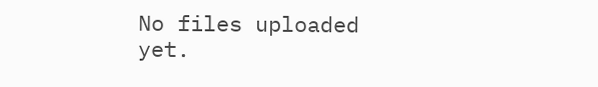No files uploaded yet.